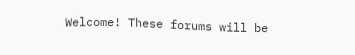Welcome! These forums will be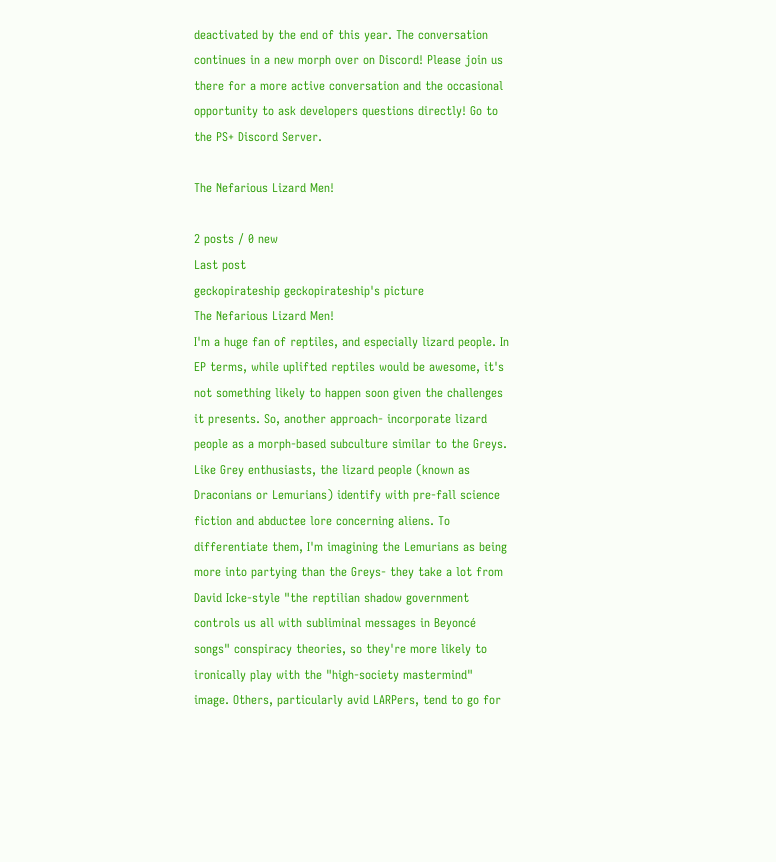deactivated by the end of this year. The conversation continues in a new morph over on Discord! Please join us there for a more active conversation and the occasional opportunity to ask developers questions directly! Go to the PS+ Discord Server.

The Nefarious Lizard Men!

2 posts / 0 new
Last post
geckopirateship geckopirateship's picture
The Nefarious Lizard Men!
I'm a huge fan of reptiles, and especially lizard people. In EP terms, while uplifted reptiles would be awesome, it's not something likely to happen soon given the challenges it presents. So, another approach- incorporate lizard people as a morph-based subculture similar to the Greys. Like Grey enthusiasts, the lizard people (known as Draconians or Lemurians) identify with pre-fall science fiction and abductee lore concerning aliens. To differentiate them, I'm imagining the Lemurians as being more into partying than the Greys- they take a lot from David Icke-style "the reptilian shadow government controls us all with subliminal messages in Beyoncé songs" conspiracy theories, so they're more likely to ironically play with the "high-society mastermind" image. Others, particularly avid LARPers, tend to go for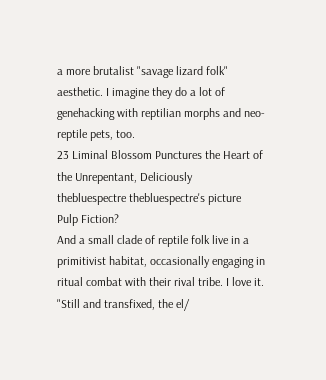a more brutalist "savage lizard folk" aesthetic. I imagine they do a lot of genehacking with reptilian morphs and neo-reptile pets, too.
23 Liminal Blossom Punctures the Heart of the Unrepentant, Deliciously
thebluespectre thebluespectre's picture
Pulp Fiction?
And a small clade of reptile folk live in a primitivist habitat, occasionally engaging in ritual combat with their rival tribe. I love it.
"Still and transfixed, the el/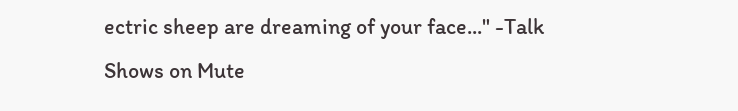ectric sheep are dreaming of your face..." -Talk Shows on Mute